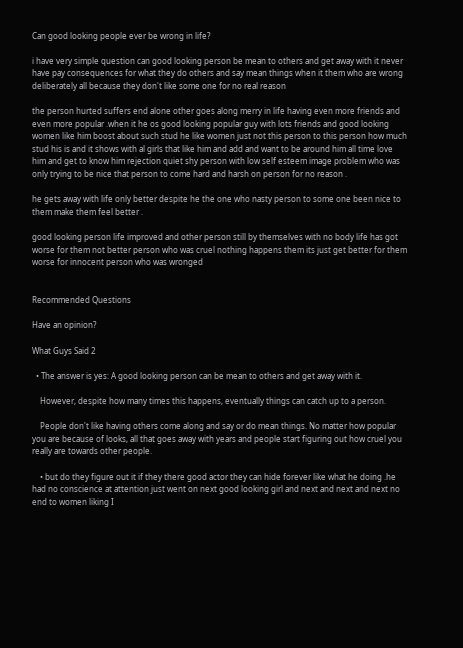Can good looking people ever be wrong in life?

i have very simple question can good looking person be mean to others and get away with it never have pay consequences for what they do others and say mean things when it them who are wrong deliberately all because they don't like some one for no real reason

the person hurted suffers end alone other goes along merry in life having even more friends and even more popular .when it he os good looking popular guy with lots friends and good looking women like him boost about such stud he like women just not this person to this person how much stud his is and it shows with al girls that like him and add and want to be around him all time love him and get to know him rejection quiet shy person with low self esteem image problem who was only trying to be nice that person to come hard and harsh on person for no reason .

he gets away with life only better despite he the one who nasty person to some one been nice to them make them feel better .

good looking person life improved and other person still by themselves with no body life has got worse for them not better person who was cruel nothing happens them its just get better for them worse for innocent person who was wronged


Recommended Questions

Have an opinion?

What Guys Said 2

  • The answer is yes: A good looking person can be mean to others and get away with it.

    However, despite how many times this happens, eventually things can catch up to a person.

    People don't like having others come along and say or do mean things. No matter how popular you are because of looks, all that goes away with years and people start figuring out how cruel you really are towards other people.

    • but do they figure out it if they there good actor they can hide forever like what he doing .he had no conscience at attention just went on next good looking girl and next and next and next no end to women liking I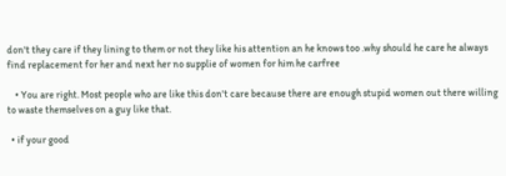don't they care if they lining to them or not they like his attention an he knows too .why should he care he always find replacement for her and next her no supplie of women for him he carfree

    • You are right. Most people who are like this don't care because there are enough stupid women out there willing to waste themselves on a guy like that.

  • if your good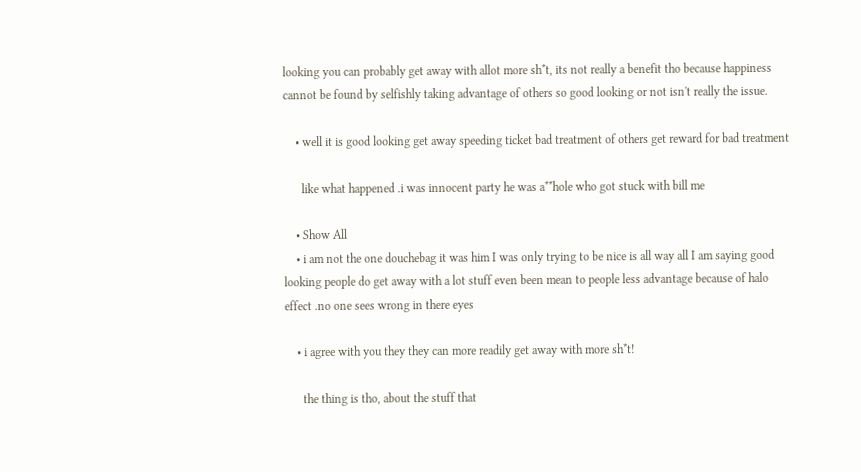looking you can probably get away with allot more sh*t, its not really a benefit tho because happiness cannot be found by selfishly taking advantage of others so good looking or not isn't really the issue.

    • well it is good looking get away speeding ticket bad treatment of others get reward for bad treatment

      like what happened .i was innocent party he was a**hole who got stuck with bill me

    • Show All
    • i am not the one douchebag it was him I was only trying to be nice is all way all I am saying good looking people do get away with a lot stuff even been mean to people less advantage because of halo effect .no one sees wrong in there eyes

    • i agree with you they they can more readily get away with more sh*t!

      the thing is tho, about the stuff that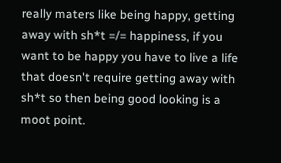really maters like being happy, getting away with sh*t =/= happiness, if you want to be happy you have to live a life that doesn't require getting away with sh*t so then being good looking is a moot point.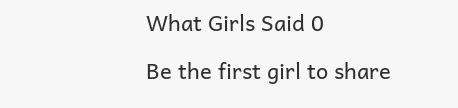What Girls Said 0

Be the first girl to share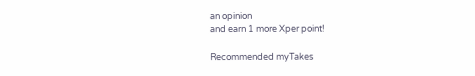an opinion
and earn 1 more Xper point!

Recommended myTakes